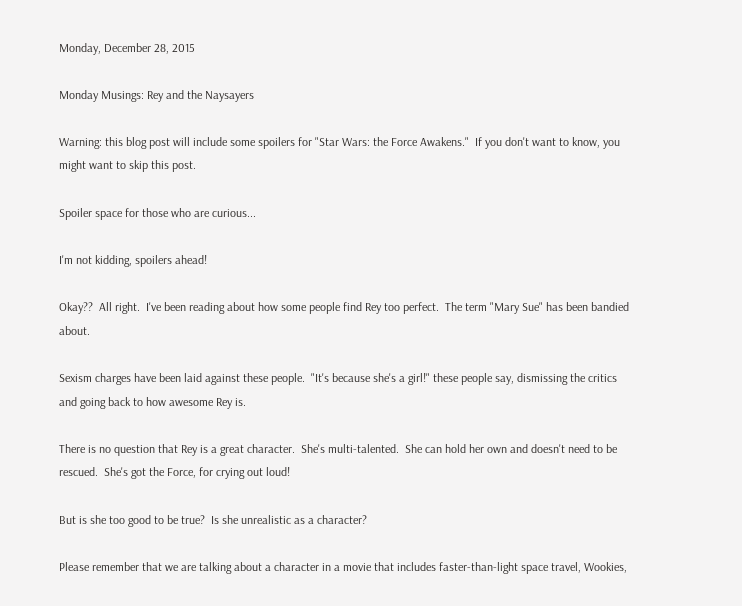Monday, December 28, 2015

Monday Musings: Rey and the Naysayers

Warning: this blog post will include some spoilers for "Star Wars: the Force Awakens."  If you don't want to know, you might want to skip this post.

Spoiler space for those who are curious...

I'm not kidding, spoilers ahead!

Okay??  All right.  I've been reading about how some people find Rey too perfect.  The term "Mary Sue" has been bandied about.

Sexism charges have been laid against these people.  "It's because she's a girl!" these people say, dismissing the critics and going back to how awesome Rey is.

There is no question that Rey is a great character.  She's multi-talented.  She can hold her own and doesn't need to be rescued.  She's got the Force, for crying out loud!

But is she too good to be true?  Is she unrealistic as a character?

Please remember that we are talking about a character in a movie that includes faster-than-light space travel, Wookies,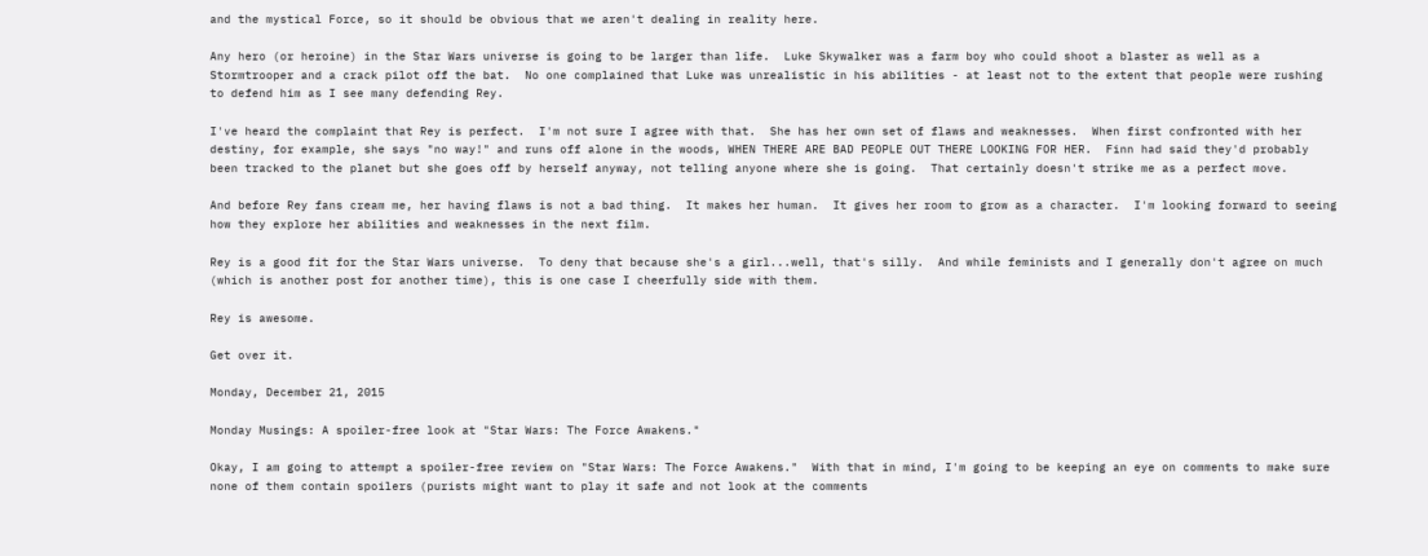and the mystical Force, so it should be obvious that we aren't dealing in reality here.

Any hero (or heroine) in the Star Wars universe is going to be larger than life.  Luke Skywalker was a farm boy who could shoot a blaster as well as a Stormtrooper and a crack pilot off the bat.  No one complained that Luke was unrealistic in his abilities - at least not to the extent that people were rushing to defend him as I see many defending Rey.

I've heard the complaint that Rey is perfect.  I'm not sure I agree with that.  She has her own set of flaws and weaknesses.  When first confronted with her destiny, for example, she says "no way!" and runs off alone in the woods, WHEN THERE ARE BAD PEOPLE OUT THERE LOOKING FOR HER.  Finn had said they'd probably been tracked to the planet but she goes off by herself anyway, not telling anyone where she is going.  That certainly doesn't strike me as a perfect move.

And before Rey fans cream me, her having flaws is not a bad thing.  It makes her human.  It gives her room to grow as a character.  I'm looking forward to seeing how they explore her abilities and weaknesses in the next film.

Rey is a good fit for the Star Wars universe.  To deny that because she's a girl...well, that's silly.  And while feminists and I generally don't agree on much (which is another post for another time), this is one case I cheerfully side with them.

Rey is awesome.

Get over it.

Monday, December 21, 2015

Monday Musings: A spoiler-free look at "Star Wars: The Force Awakens."

Okay, I am going to attempt a spoiler-free review on "Star Wars: The Force Awakens."  With that in mind, I'm going to be keeping an eye on comments to make sure none of them contain spoilers (purists might want to play it safe and not look at the comments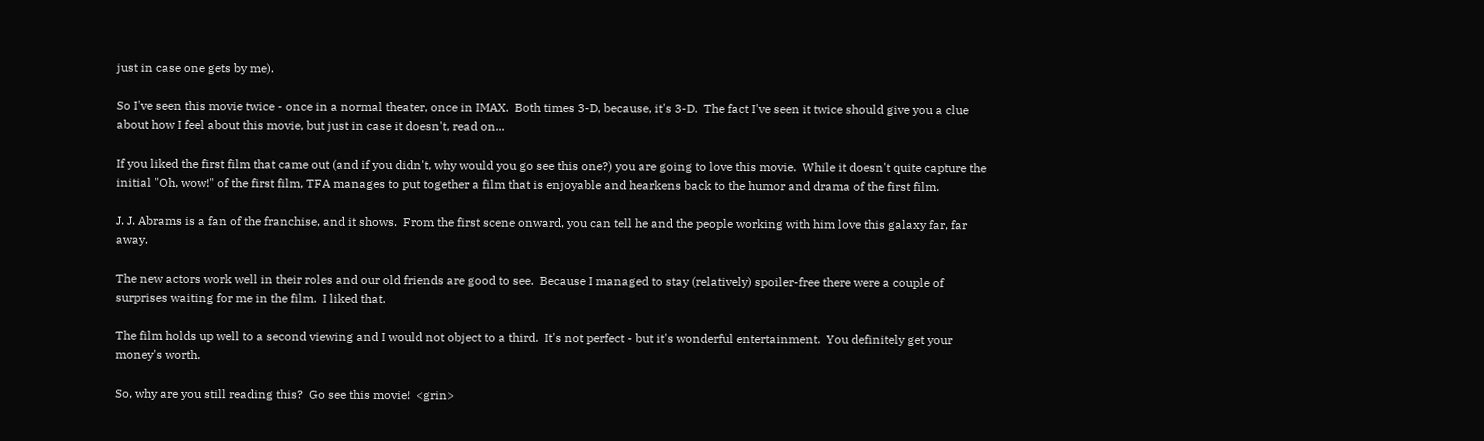just in case one gets by me).

So I've seen this movie twice - once in a normal theater, once in IMAX.  Both times 3-D, because, it's 3-D.  The fact I've seen it twice should give you a clue about how I feel about this movie, but just in case it doesn't, read on...

If you liked the first film that came out (and if you didn't, why would you go see this one?) you are going to love this movie.  While it doesn't quite capture the initial "Oh, wow!" of the first film, TFA manages to put together a film that is enjoyable and hearkens back to the humor and drama of the first film.

J. J. Abrams is a fan of the franchise, and it shows.  From the first scene onward, you can tell he and the people working with him love this galaxy far, far away.

The new actors work well in their roles and our old friends are good to see.  Because I managed to stay (relatively) spoiler-free there were a couple of surprises waiting for me in the film.  I liked that.

The film holds up well to a second viewing and I would not object to a third.  It's not perfect - but it's wonderful entertainment.  You definitely get your money's worth.

So, why are you still reading this?  Go see this movie!  <grin>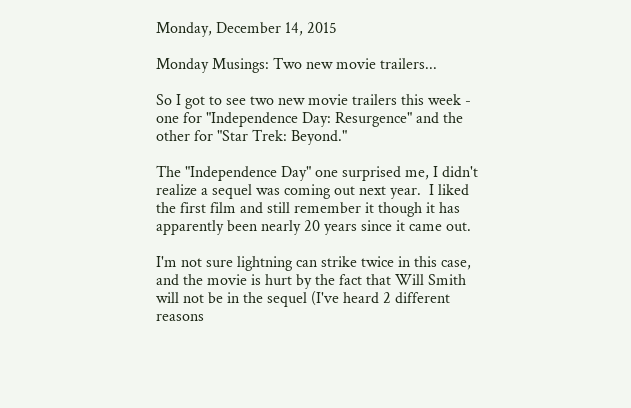Monday, December 14, 2015

Monday Musings: Two new movie trailers...

So I got to see two new movie trailers this week - one for "Independence Day: Resurgence" and the other for "Star Trek: Beyond."

The "Independence Day" one surprised me, I didn't realize a sequel was coming out next year.  I liked the first film and still remember it though it has apparently been nearly 20 years since it came out.

I'm not sure lightning can strike twice in this case, and the movie is hurt by the fact that Will Smith will not be in the sequel (I've heard 2 different reasons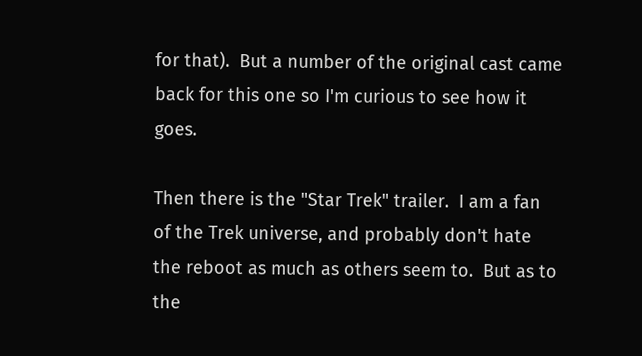for that).  But a number of the original cast came back for this one so I'm curious to see how it goes.

Then there is the "Star Trek" trailer.  I am a fan of the Trek universe, and probably don't hate the reboot as much as others seem to.  But as to the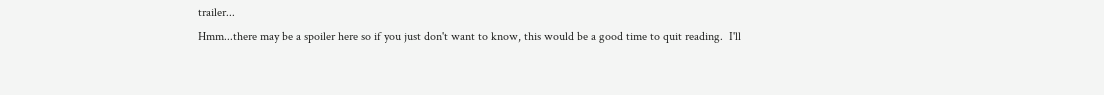trailer...
Hmm...there may be a spoiler here so if you just don't want to know, this would be a good time to quit reading.  I'll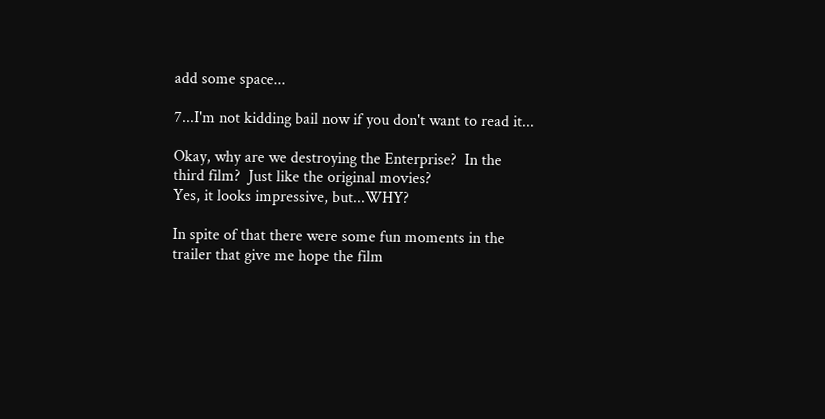add some space...

7...I'm not kidding bail now if you don't want to read it...

Okay, why are we destroying the Enterprise?  In the third film?  Just like the original movies?
Yes, it looks impressive, but...WHY?

In spite of that there were some fun moments in the trailer that give me hope the film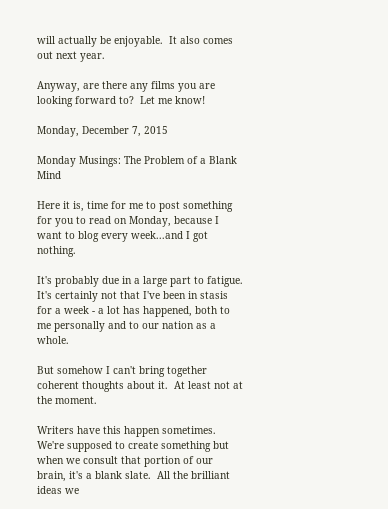will actually be enjoyable.  It also comes out next year.

Anyway, are there any films you are looking forward to?  Let me know!

Monday, December 7, 2015

Monday Musings: The Problem of a Blank Mind

Here it is, time for me to post something for you to read on Monday, because I want to blog every week...and I got nothing.

It's probably due in a large part to fatigue.  It's certainly not that I've been in stasis for a week - a lot has happened, both to me personally and to our nation as a whole.

But somehow I can't bring together coherent thoughts about it.  At least not at the moment.

Writers have this happen sometimes.  We're supposed to create something but when we consult that portion of our brain, it's a blank slate.  All the brilliant ideas we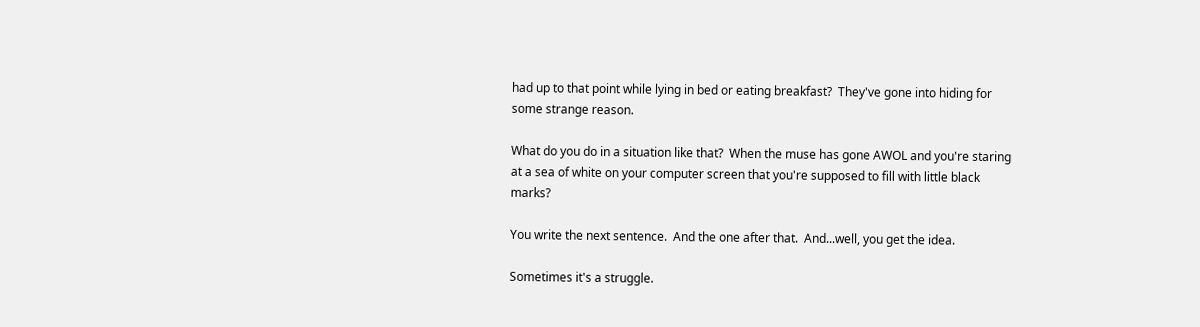had up to that point while lying in bed or eating breakfast?  They've gone into hiding for some strange reason.

What do you do in a situation like that?  When the muse has gone AWOL and you're staring at a sea of white on your computer screen that you're supposed to fill with little black marks?

You write the next sentence.  And the one after that.  And...well, you get the idea.

Sometimes it's a struggle.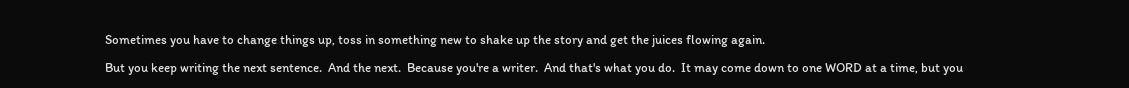Sometimes you have to change things up, toss in something new to shake up the story and get the juices flowing again.

But you keep writing the next sentence.  And the next.  Because you're a writer.  And that's what you do.  It may come down to one WORD at a time, but you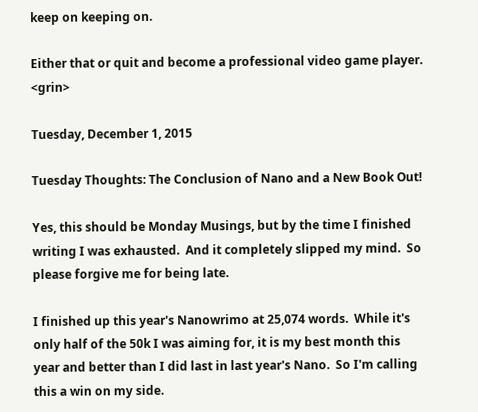keep on keeping on.

Either that or quit and become a professional video game player. <grin>

Tuesday, December 1, 2015

Tuesday Thoughts: The Conclusion of Nano and a New Book Out!

Yes, this should be Monday Musings, but by the time I finished writing I was exhausted.  And it completely slipped my mind.  So please forgive me for being late.

I finished up this year's Nanowrimo at 25,074 words.  While it's only half of the 50k I was aiming for, it is my best month this year and better than I did last in last year's Nano.  So I'm calling this a win on my side.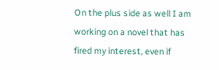On the plus side as well I am working on a novel that has fired my interest, even if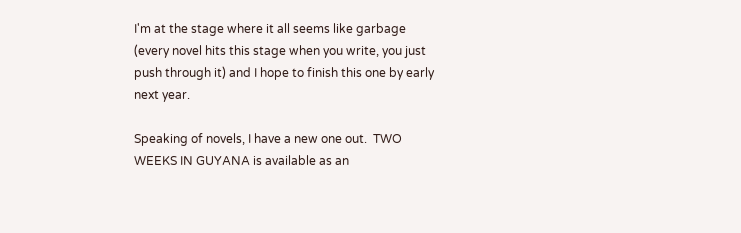I'm at the stage where it all seems like garbage (every novel hits this stage when you write, you just push through it) and I hope to finish this one by early next year.

Speaking of novels, I have a new one out.  TWO WEEKS IN GUYANA is available as an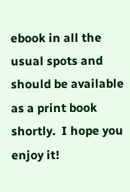ebook in all the usual spots and should be available as a print book shortly.  I hope you enjoy it!